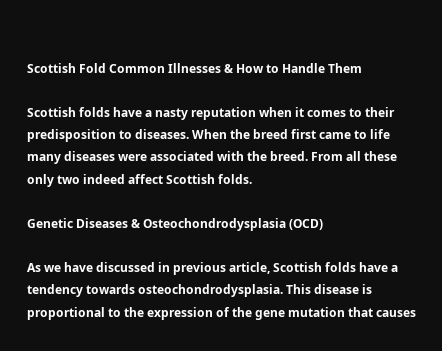Scottish Fold Common Illnesses & How to Handle Them

Scottish folds have a nasty reputation when it comes to their predisposition to diseases. When the breed first came to life many diseases were associated with the breed. From all these only two indeed affect Scottish folds.

Genetic Diseases & Osteochondrodysplasia (OCD)

As we have discussed in previous article, Scottish folds have a tendency towards osteochondrodysplasia. This disease is proportional to the expression of the gene mutation that causes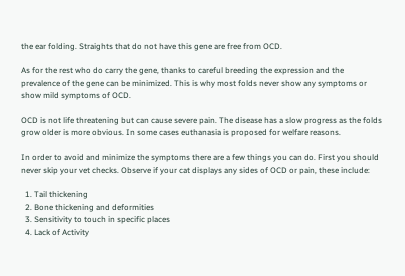the ear folding. Straights that do not have this gene are free from OCD.

As for the rest who do carry the gene, thanks to careful breeding the expression and the prevalence of the gene can be minimized. This is why most folds never show any symptoms or show mild symptoms of OCD.

OCD is not life threatening but can cause severe pain. The disease has a slow progress as the folds grow older is more obvious. In some cases euthanasia is proposed for welfare reasons.

In order to avoid and minimize the symptoms there are a few things you can do. First you should never skip your vet checks. Observe if your cat displays any sides of OCD or pain, these include:

  1. Tail thickening
  2. Bone thickening and deformities
  3. Sensitivity to touch in specific places
  4. Lack of Activity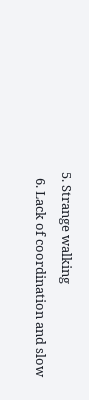5. Strange walking
  6. Lack of coordination and slow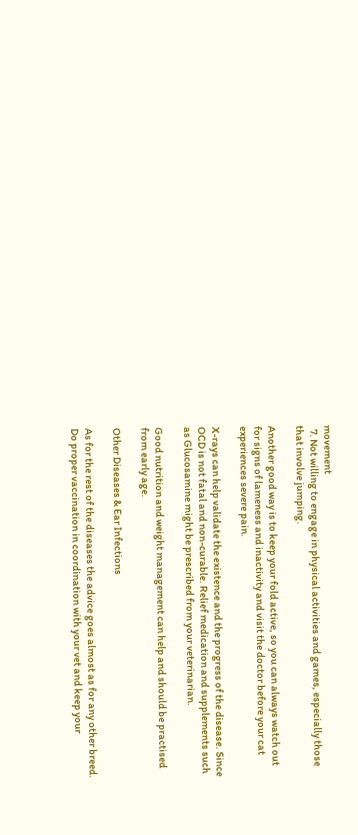movement
  7. Not willing to engage in physical activities and games, especially those that involve jumping.

Another good way is to keep your fold active, so you can always watch out for signs of lameness and inactivity and visit the doctor before your cat experiences severe pain.

X-rays can help validate the existence and the progress of the disease. Since OCD is not fatal and non-curable. Relief medication and supplements such as Glucosamine might be prescribed from your veterinarian.

Good nutrition and weight management can help and should be practised from early age.

Other Diseases & Ear Infections

As for the rest of the diseases the advice goes almost as for any other breed. Do proper vaccination in coordination with your vet and keep your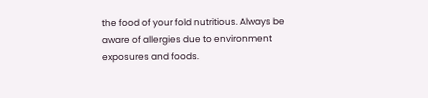the food of your fold nutritious. Always be aware of allergies due to environment exposures and foods.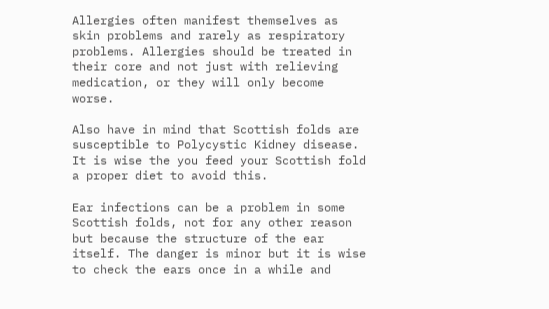Allergies often manifest themselves as skin problems and rarely as respiratory problems. Allergies should be treated in their core and not just with relieving medication, or they will only become worse.

Also have in mind that Scottish folds are susceptible to Polycystic Kidney disease. It is wise the you feed your Scottish fold a proper diet to avoid this.

Ear infections can be a problem in some Scottish folds, not for any other reason but because the structure of the ear itself. The danger is minor but it is wise to check the ears once in a while and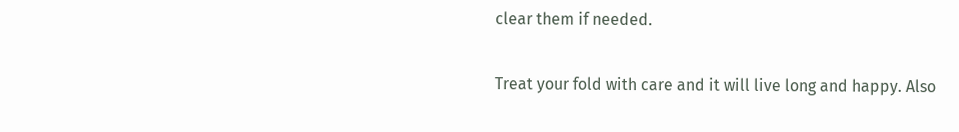clear them if needed.

Treat your fold with care and it will live long and happy. Also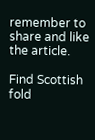remember to share and like the article.

Find Scottish fold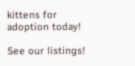kittens for adoption today!

See our listings!